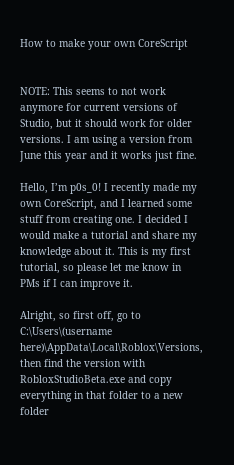How to make your own CoreScript


NOTE: This seems to not work anymore for current versions of Studio, but it should work for older versions. I am using a version from June this year and it works just fine.

Hello, I’m p0s_0! I recently made my own CoreScript, and I learned some stuff from creating one. I decided I would make a tutorial and share my knowledge about it. This is my first tutorial, so please let me know in PMs if I can improve it.

Alright, so first off, go to C:\Users\(username here)\AppData\Local\Roblox\Versions, then find the version with RobloxStudioBeta.exe and copy everything in that folder to a new folder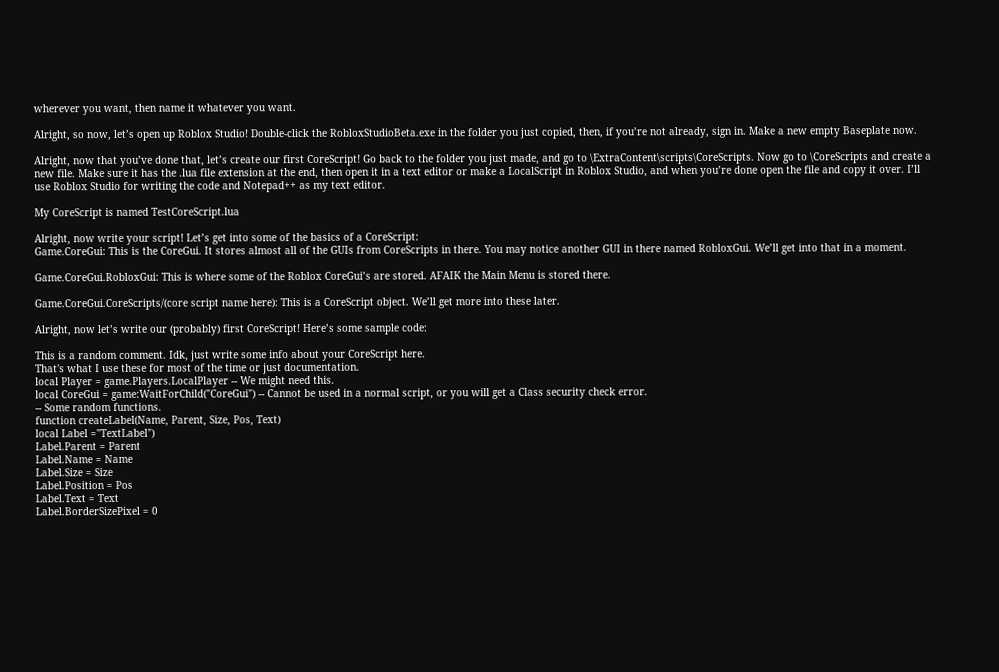wherever you want, then name it whatever you want.

Alright, so now, let’s open up Roblox Studio! Double-click the RobloxStudioBeta.exe in the folder you just copied, then, if you’re not already, sign in. Make a new empty Baseplate now.

Alright, now that you’ve done that, let’s create our first CoreScript! Go back to the folder you just made, and go to \ExtraContent\scripts\CoreScripts. Now go to \CoreScripts and create a new file. Make sure it has the .lua file extension at the end, then open it in a text editor or make a LocalScript in Roblox Studio, and when you’re done open the file and copy it over. I’ll use Roblox Studio for writing the code and Notepad++ as my text editor.

My CoreScript is named TestCoreScript.lua

Alright, now write your script! Let’s get into some of the basics of a CoreScript:
Game.CoreGui: This is the CoreGui. It stores almost all of the GUIs from CoreScripts in there. You may notice another GUI in there named RobloxGui. We’ll get into that in a moment.

Game.CoreGui.RobloxGui: This is where some of the Roblox CoreGui’s are stored. AFAIK the Main Menu is stored there.

Game.CoreGui.CoreScripts/(core script name here): This is a CoreScript object. We’ll get more into these later.

Alright, now let’s write our (probably) first CoreScript! Here’s some sample code:

This is a random comment. Idk, just write some info about your CoreScript here.
That's what I use these for most of the time or just documentation.
local Player = game.Players.LocalPlayer -- We might need this.
local CoreGui = game:WaitForChild("CoreGui") -- Cannot be used in a normal script, or you will get a Class security check error.
-- Some random functions.
function createLabel(Name, Parent, Size, Pos, Text)
local Label ="TextLabel")
Label.Parent = Parent
Label.Name = Name
Label.Size = Size
Label.Position = Pos
Label.Text = Text
Label.BorderSizePixel = 0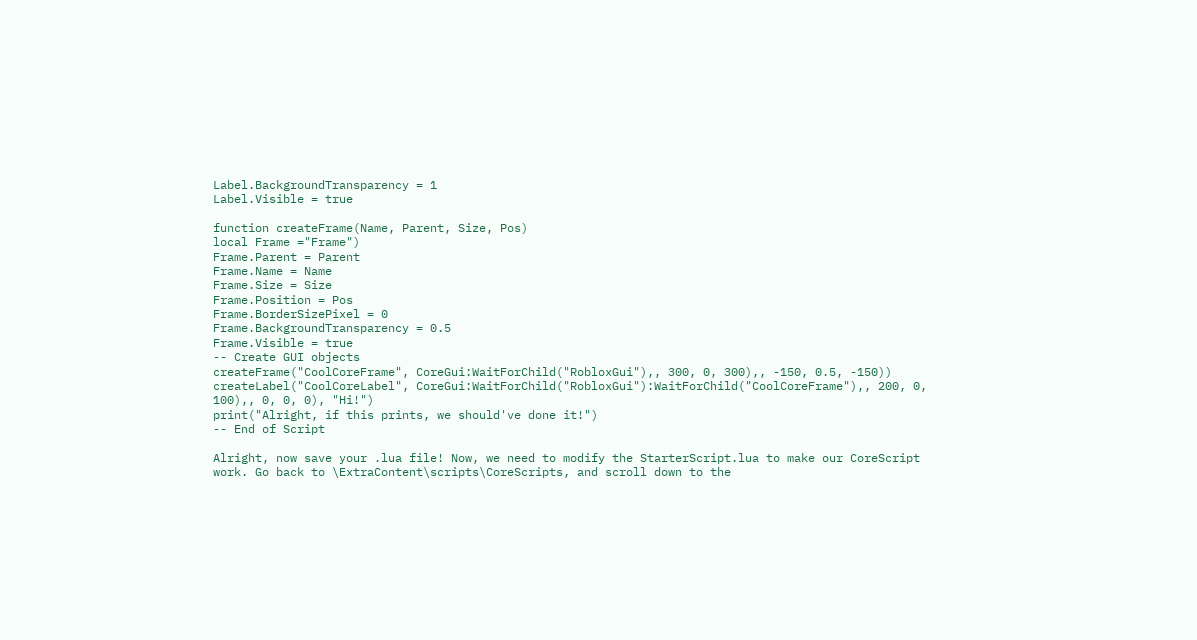Label.BackgroundTransparency = 1
Label.Visible = true

function createFrame(Name, Parent, Size, Pos)
local Frame ="Frame")
Frame.Parent = Parent
Frame.Name = Name
Frame.Size = Size
Frame.Position = Pos
Frame.BorderSizePixel = 0
Frame.BackgroundTransparency = 0.5
Frame.Visible = true
-- Create GUI objects
createFrame("CoolCoreFrame", CoreGui:WaitForChild("RobloxGui"),, 300, 0, 300),, -150, 0.5, -150))
createLabel("CoolCoreLabel", CoreGui:WaitForChild("RobloxGui"):WaitForChild("CoolCoreFrame"),, 200, 0, 100),, 0, 0, 0), "Hi!")
print("Alright, if this prints, we should've done it!")
-- End of Script

Alright, now save your .lua file! Now, we need to modify the StarterScript.lua to make our CoreScript work. Go back to \ExtraContent\scripts\CoreScripts, and scroll down to the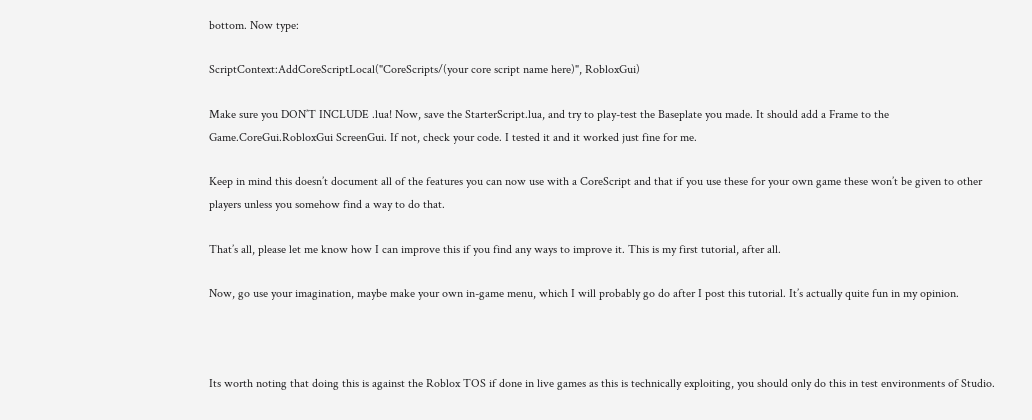bottom. Now type:

ScriptContext:AddCoreScriptLocal("CoreScripts/(your core script name here)", RobloxGui)

Make sure you DON’T INCLUDE .lua! Now, save the StarterScript.lua, and try to play-test the Baseplate you made. It should add a Frame to the Game.CoreGui.RobloxGui ScreenGui. If not, check your code. I tested it and it worked just fine for me.

Keep in mind this doesn’t document all of the features you can now use with a CoreScript and that if you use these for your own game these won’t be given to other players unless you somehow find a way to do that.

That’s all, please let me know how I can improve this if you find any ways to improve it. This is my first tutorial, after all.

Now, go use your imagination, maybe make your own in-game menu, which I will probably go do after I post this tutorial. It’s actually quite fun in my opinion.



Its worth noting that doing this is against the Roblox TOS if done in live games as this is technically exploiting, you should only do this in test environments of Studio.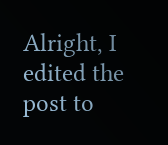Alright, I edited the post to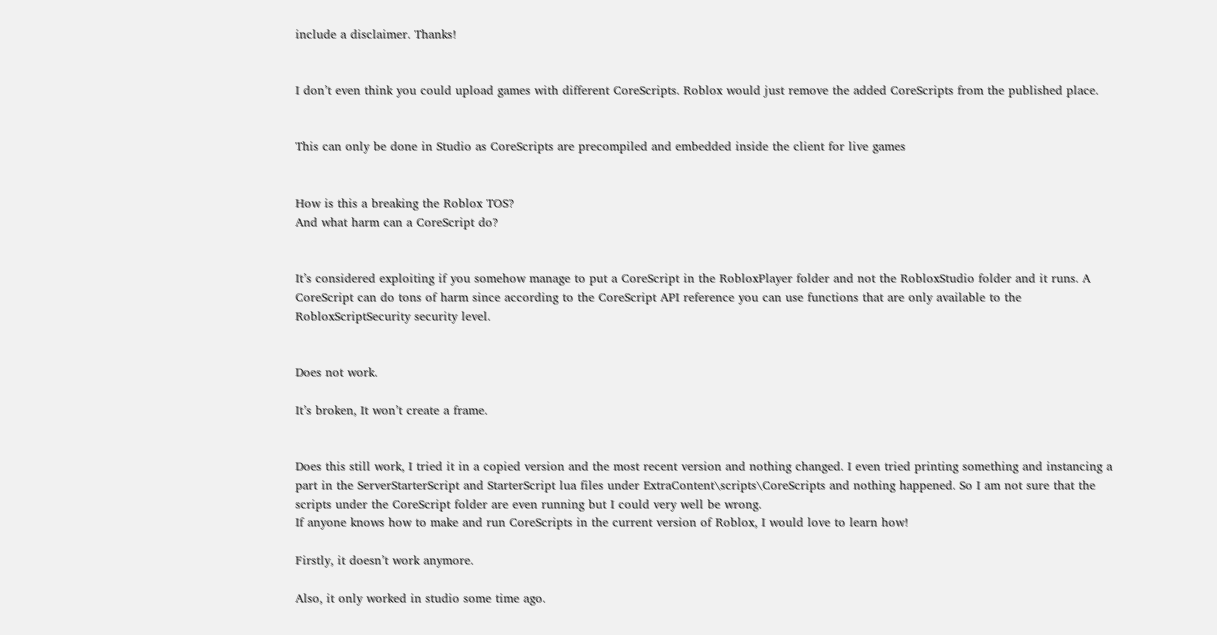include a disclaimer. Thanks!


I don’t even think you could upload games with different CoreScripts. Roblox would just remove the added CoreScripts from the published place.


This can only be done in Studio as CoreScripts are precompiled and embedded inside the client for live games


How is this a breaking the Roblox TOS?
And what harm can a CoreScript do?


It’s considered exploiting if you somehow manage to put a CoreScript in the RobloxPlayer folder and not the RobloxStudio folder and it runs. A CoreScript can do tons of harm since according to the CoreScript API reference you can use functions that are only available to the RobloxScriptSecurity security level.


Does not work.

It’s broken, It won’t create a frame.


Does this still work, I tried it in a copied version and the most recent version and nothing changed. I even tried printing something and instancing a part in the ServerStarterScript and StarterScript lua files under ExtraContent\scripts\CoreScripts and nothing happened. So I am not sure that the scripts under the CoreScript folder are even running but I could very well be wrong.
If anyone knows how to make and run CoreScripts in the current version of Roblox, I would love to learn how!

Firstly, it doesn’t work anymore.

Also, it only worked in studio some time ago.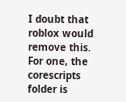I doubt that roblox would remove this. For one, the corescripts folder is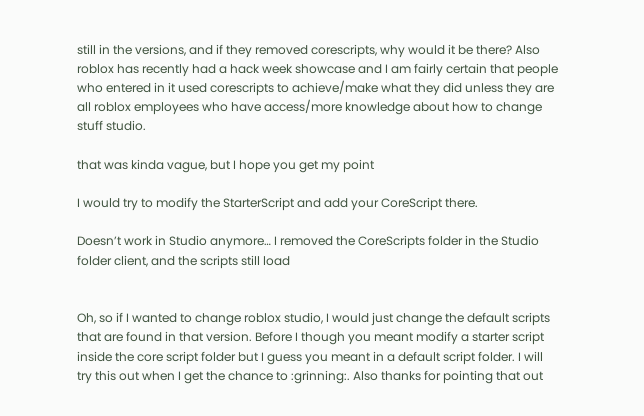still in the versions, and if they removed corescripts, why would it be there? Also roblox has recently had a hack week showcase and I am fairly certain that people who entered in it used corescripts to achieve/make what they did unless they are all roblox employees who have access/more knowledge about how to change stuff studio.

that was kinda vague, but I hope you get my point

I would try to modify the StarterScript and add your CoreScript there.

Doesn’t work in Studio anymore… I removed the CoreScripts folder in the Studio folder client, and the scripts still load


Oh, so if I wanted to change roblox studio, I would just change the default scripts that are found in that version. Before I though you meant modify a starter script inside the core script folder but I guess you meant in a default script folder. I will try this out when I get the chance to :grinning:. Also thanks for pointing that out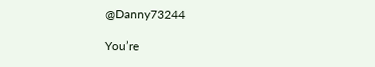@Danny73244

You’re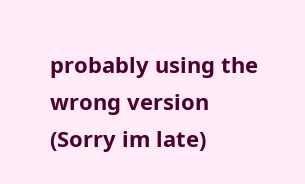probably using the wrong version
(Sorry im late)